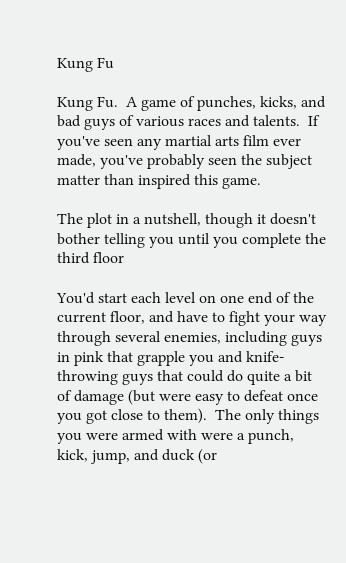Kung Fu

Kung Fu.  A game of punches, kicks, and bad guys of various races and talents.  If you've seen any martial arts film ever made, you've probably seen the subject matter than inspired this game.

The plot in a nutshell, though it doesn't bother telling you until you complete the third floor

You'd start each level on one end of the current floor, and have to fight your way through several enemies, including guys in pink that grapple you and knife-throwing guys that could do quite a bit of damage (but were easy to defeat once you got close to them).  The only things you were armed with were a punch, kick, jump, and duck (or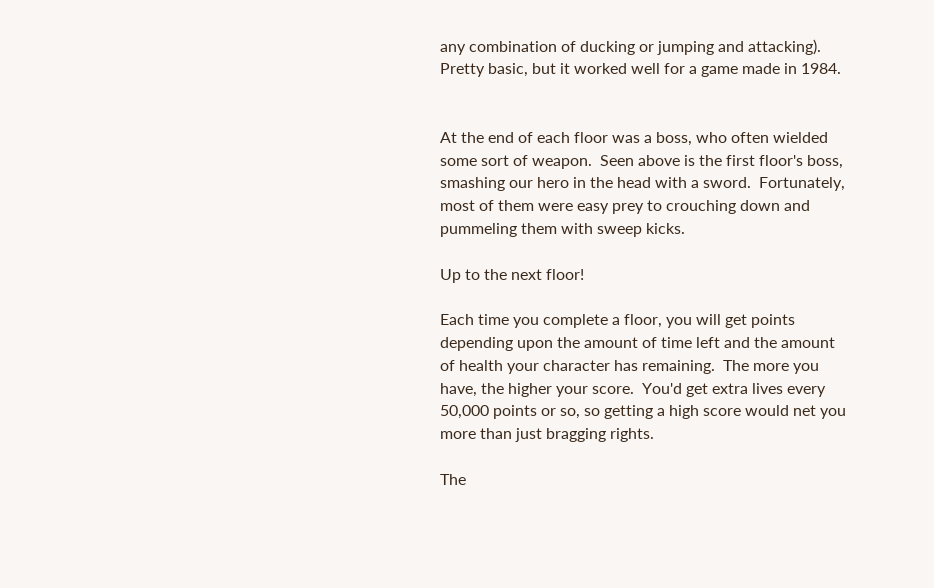any combination of ducking or jumping and attacking).  Pretty basic, but it worked well for a game made in 1984.


At the end of each floor was a boss, who often wielded some sort of weapon.  Seen above is the first floor's boss, smashing our hero in the head with a sword.  Fortunately, most of them were easy prey to crouching down and pummeling them with sweep kicks.

Up to the next floor!

Each time you complete a floor, you will get points depending upon the amount of time left and the amount of health your character has remaining.  The more you have, the higher your score.  You'd get extra lives every 50,000 points or so, so getting a high score would net you more than just bragging rights.

The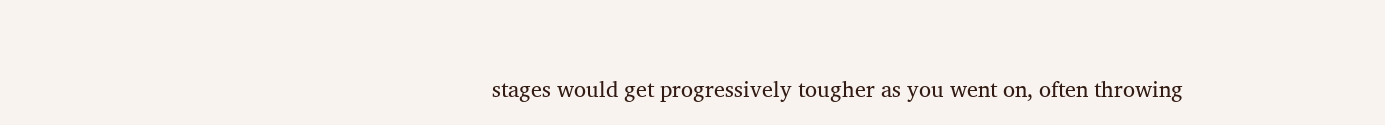stages would get progressively tougher as you went on, often throwing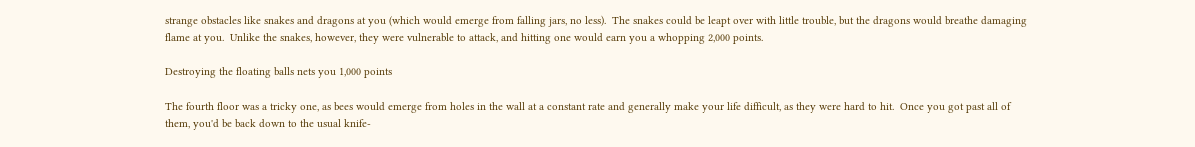strange obstacles like snakes and dragons at you (which would emerge from falling jars, no less).  The snakes could be leapt over with little trouble, but the dragons would breathe damaging flame at you.  Unlike the snakes, however, they were vulnerable to attack, and hitting one would earn you a whopping 2,000 points.

Destroying the floating balls nets you 1,000 points

The fourth floor was a tricky one, as bees would emerge from holes in the wall at a constant rate and generally make your life difficult, as they were hard to hit.  Once you got past all of them, you'd be back down to the usual knife-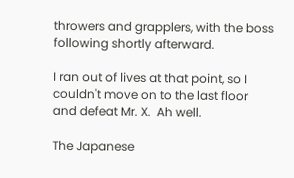throwers and grapplers, with the boss following shortly afterward.

I ran out of lives at that point, so I couldn't move on to the last floor and defeat Mr. X.  Ah well.

The Japanese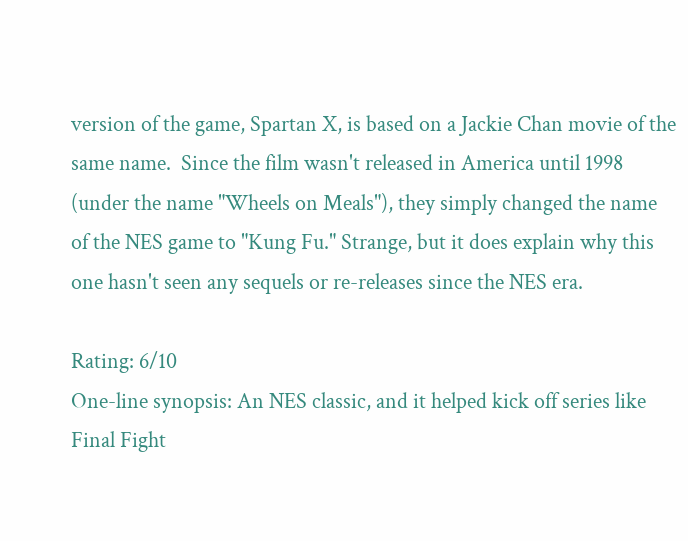version of the game, Spartan X, is based on a Jackie Chan movie of the same name.  Since the film wasn't released in America until 1998 (under the name "Wheels on Meals"), they simply changed the name of the NES game to "Kung Fu." Strange, but it does explain why this one hasn't seen any sequels or re-releases since the NES era.

Rating: 6/10
One-line synopsis: An NES classic, and it helped kick off series like Final Fight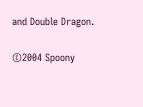and Double Dragon.

©2004 Spoony